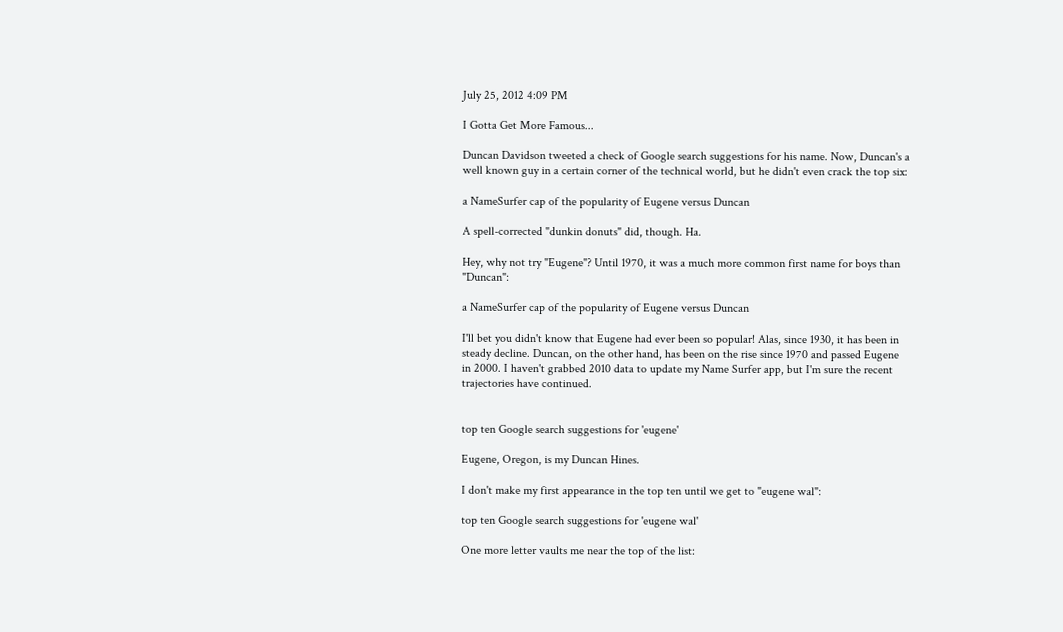July 25, 2012 4:09 PM

I Gotta Get More Famous...

Duncan Davidson tweeted a check of Google search suggestions for his name. Now, Duncan's a well known guy in a certain corner of the technical world, but he didn't even crack the top six:

a NameSurfer cap of the popularity of Eugene versus Duncan

A spell-corrected "dunkin donuts" did, though. Ha.

Hey, why not try "Eugene"? Until 1970, it was a much more common first name for boys than "Duncan":

a NameSurfer cap of the popularity of Eugene versus Duncan

I'll bet you didn't know that Eugene had ever been so popular! Alas, since 1930, it has been in steady decline. Duncan, on the other hand, has been on the rise since 1970 and passed Eugene in 2000. I haven't grabbed 2010 data to update my Name Surfer app, but I'm sure the recent trajectories have continued.


top ten Google search suggestions for 'eugene'

Eugene, Oregon, is my Duncan Hines.

I don't make my first appearance in the top ten until we get to "eugene wal":

top ten Google search suggestions for 'eugene wal'

One more letter vaults me near the top of the list: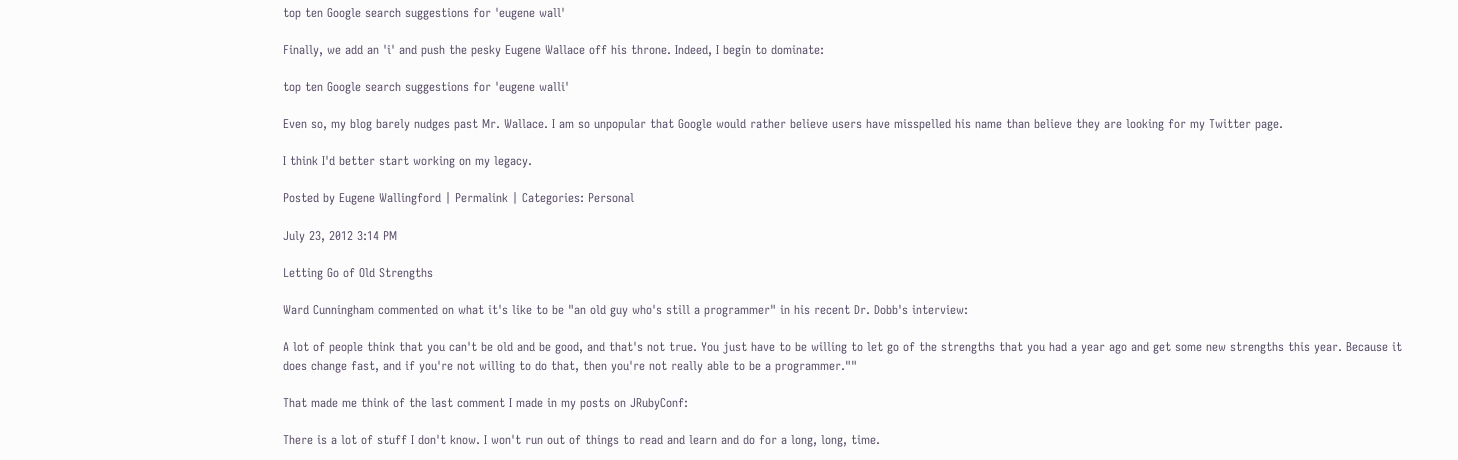top ten Google search suggestions for 'eugene wall'

Finally, we add an 'i' and push the pesky Eugene Wallace off his throne. Indeed, I begin to dominate:

top ten Google search suggestions for 'eugene walli'

Even so, my blog barely nudges past Mr. Wallace. I am so unpopular that Google would rather believe users have misspelled his name than believe they are looking for my Twitter page.

I think I'd better start working on my legacy.

Posted by Eugene Wallingford | Permalink | Categories: Personal

July 23, 2012 3:14 PM

Letting Go of Old Strengths

Ward Cunningham commented on what it's like to be "an old guy who's still a programmer" in his recent Dr. Dobb's interview:

A lot of people think that you can't be old and be good, and that's not true. You just have to be willing to let go of the strengths that you had a year ago and get some new strengths this year. Because it does change fast, and if you're not willing to do that, then you're not really able to be a programmer.""

That made me think of the last comment I made in my posts on JRubyConf:

There is a lot of stuff I don't know. I won't run out of things to read and learn and do for a long, long, time.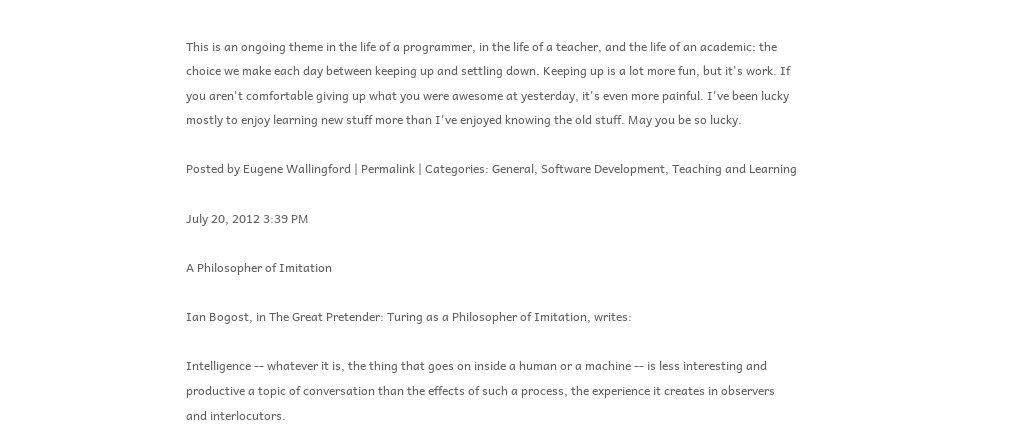This is an ongoing theme in the life of a programmer, in the life of a teacher, and the life of an academic: the choice we make each day between keeping up and settling down. Keeping up is a lot more fun, but it's work. If you aren't comfortable giving up what you were awesome at yesterday, it's even more painful. I've been lucky mostly to enjoy learning new stuff more than I've enjoyed knowing the old stuff. May you be so lucky.

Posted by Eugene Wallingford | Permalink | Categories: General, Software Development, Teaching and Learning

July 20, 2012 3:39 PM

A Philosopher of Imitation

Ian Bogost, in The Great Pretender: Turing as a Philosopher of Imitation, writes:

Intelligence -- whatever it is, the thing that goes on inside a human or a machine -- is less interesting and productive a topic of conversation than the effects of such a process, the experience it creates in observers and interlocutors.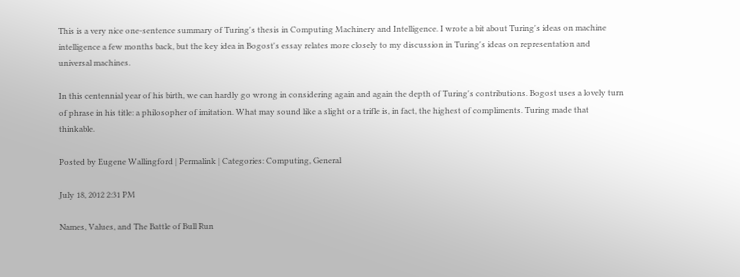This is a very nice one-sentence summary of Turing's thesis in Computing Machinery and Intelligence. I wrote a bit about Turing's ideas on machine intelligence a few months back, but the key idea in Bogost's essay relates more closely to my discussion in Turing's ideas on representation and universal machines.

In this centennial year of his birth, we can hardly go wrong in considering again and again the depth of Turing's contributions. Bogost uses a lovely turn of phrase in his title: a philosopher of imitation. What may sound like a slight or a trifle is, in fact, the highest of compliments. Turing made that thinkable.

Posted by Eugene Wallingford | Permalink | Categories: Computing, General

July 18, 2012 2:31 PM

Names, Values, and The Battle of Bull Run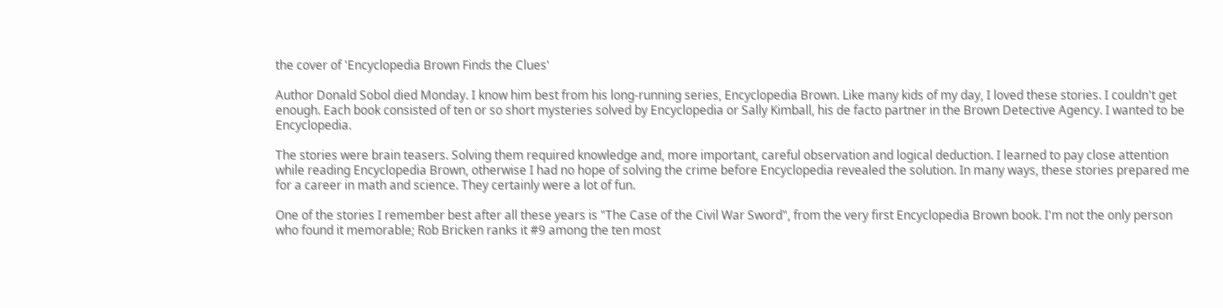the cover of 'Encyclopedia Brown Finds the Clues'

Author Donald Sobol died Monday. I know him best from his long-running series, Encyclopedia Brown. Like many kids of my day, I loved these stories. I couldn't get enough. Each book consisted of ten or so short mysteries solved by Encyclopedia or Sally Kimball, his de facto partner in the Brown Detective Agency. I wanted to be Encyclopedia.

The stories were brain teasers. Solving them required knowledge and, more important, careful observation and logical deduction. I learned to pay close attention while reading Encyclopedia Brown, otherwise I had no hope of solving the crime before Encyclopedia revealed the solution. In many ways, these stories prepared me for a career in math and science. They certainly were a lot of fun.

One of the stories I remember best after all these years is "The Case of the Civil War Sword", from the very first Encyclopedia Brown book. I'm not the only person who found it memorable; Rob Bricken ranks it #9 among the ten most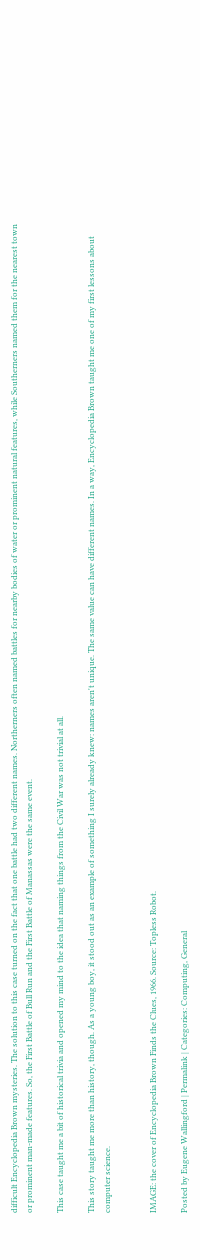difficult Encyclopedia Brown mysteries. The solution to this case turned on the fact that one battle had two different names. Northerners often named battles for nearby bodies of water or prominent natural features, while Southerners named them for the nearest town or prominent man-made features. So, the First Battle of Bull Run and the First Battle of Manassas were the same event.

This case taught me a bit of historical trivia and opened my mind to the idea that naming things from the Civil War was not trivial at all.

This story taught me more than history, though. As a young boy, it stood out as an example of something I surely already knew: names aren't unique. The same value can have different names. In a way, Encyclopedia Brown taught me one of my first lessons about computer science.


IMAGE: the cover of Encyclopedia Brown Finds the Clues, 1966. Source: Topless Robot.

Posted by Eugene Wallingford | Permalink | Categories: Computing, General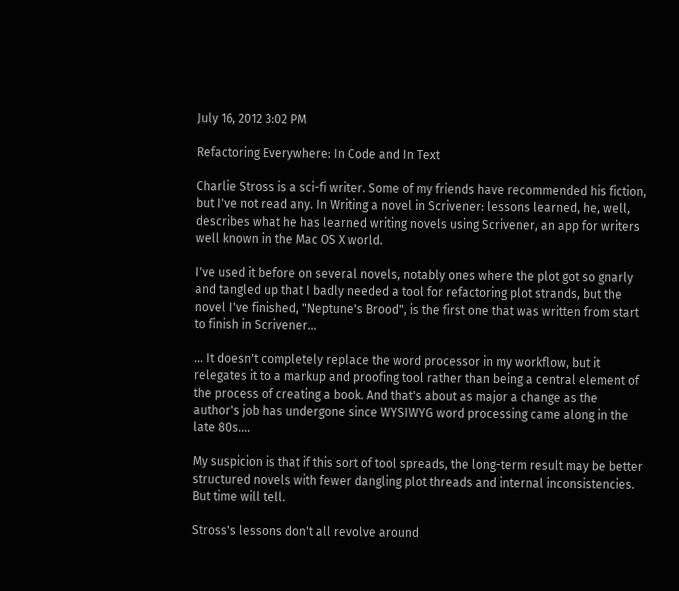July 16, 2012 3:02 PM

Refactoring Everywhere: In Code and In Text

Charlie Stross is a sci-fi writer. Some of my friends have recommended his fiction, but I've not read any. In Writing a novel in Scrivener: lessons learned, he, well, describes what he has learned writing novels using Scrivener, an app for writers well known in the Mac OS X world.

I've used it before on several novels, notably ones where the plot got so gnarly and tangled up that I badly needed a tool for refactoring plot strands, but the novel I've finished, "Neptune's Brood", is the first one that was written from start to finish in Scrivener...

... It doesn't completely replace the word processor in my workflow, but it relegates it to a markup and proofing tool rather than being a central element of the process of creating a book. And that's about as major a change as the author's job has undergone since WYSIWYG word processing came along in the late 80s....

My suspicion is that if this sort of tool spreads, the long-term result may be better structured novels with fewer dangling plot threads and internal inconsistencies. But time will tell.

Stross's lessons don't all revolve around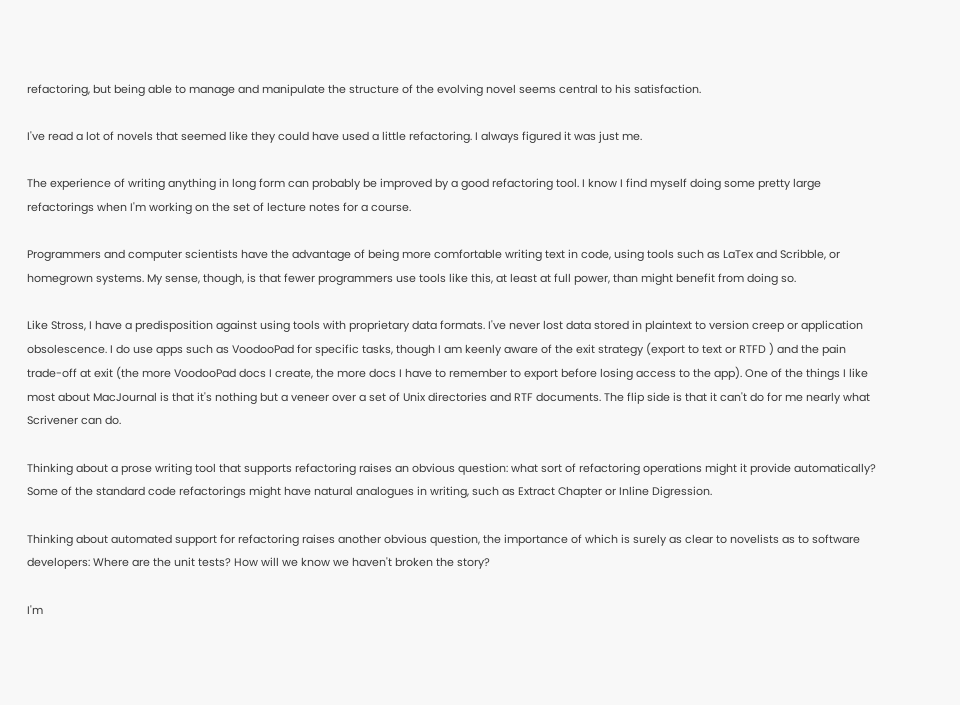refactoring, but being able to manage and manipulate the structure of the evolving novel seems central to his satisfaction.

I've read a lot of novels that seemed like they could have used a little refactoring. I always figured it was just me.

The experience of writing anything in long form can probably be improved by a good refactoring tool. I know I find myself doing some pretty large refactorings when I'm working on the set of lecture notes for a course.

Programmers and computer scientists have the advantage of being more comfortable writing text in code, using tools such as LaTex and Scribble, or homegrown systems. My sense, though, is that fewer programmers use tools like this, at least at full power, than might benefit from doing so.

Like Stross, I have a predisposition against using tools with proprietary data formats. I've never lost data stored in plaintext to version creep or application obsolescence. I do use apps such as VoodooPad for specific tasks, though I am keenly aware of the exit strategy (export to text or RTFD ) and the pain trade-off at exit (the more VoodooPad docs I create, the more docs I have to remember to export before losing access to the app). One of the things I like most about MacJournal is that it's nothing but a veneer over a set of Unix directories and RTF documents. The flip side is that it can't do for me nearly what Scrivener can do.

Thinking about a prose writing tool that supports refactoring raises an obvious question: what sort of refactoring operations might it provide automatically? Some of the standard code refactorings might have natural analogues in writing, such as Extract Chapter or Inline Digression.

Thinking about automated support for refactoring raises another obvious question, the importance of which is surely as clear to novelists as to software developers: Where are the unit tests? How will we know we haven't broken the story?

I'm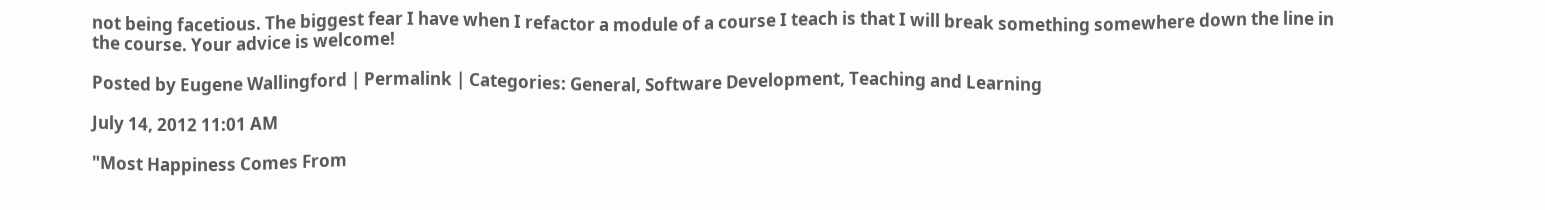not being facetious. The biggest fear I have when I refactor a module of a course I teach is that I will break something somewhere down the line in the course. Your advice is welcome!

Posted by Eugene Wallingford | Permalink | Categories: General, Software Development, Teaching and Learning

July 14, 2012 11:01 AM

"Most Happiness Comes From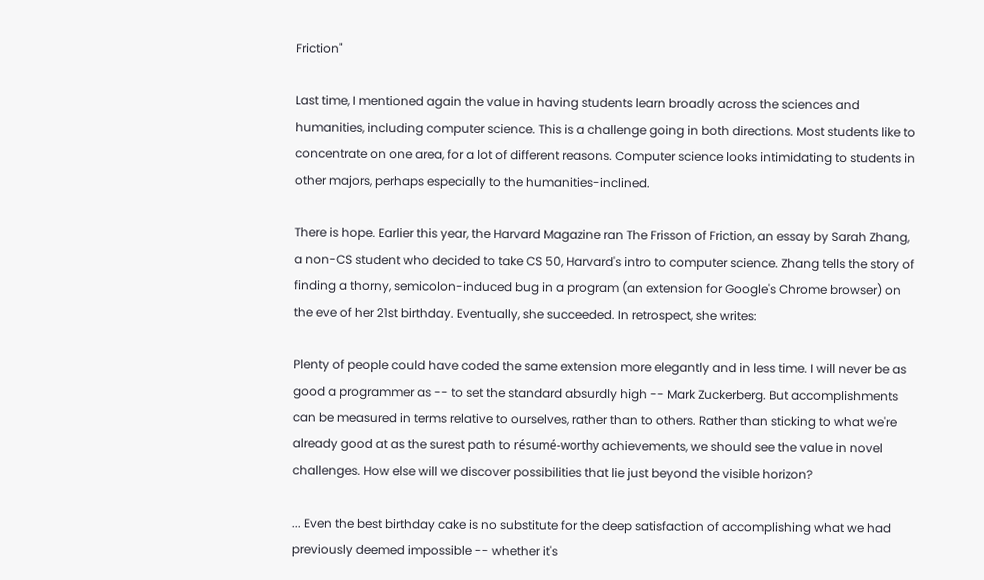Friction"

Last time, I mentioned again the value in having students learn broadly across the sciences and humanities, including computer science. This is a challenge going in both directions. Most students like to concentrate on one area, for a lot of different reasons. Computer science looks intimidating to students in other majors, perhaps especially to the humanities-inclined.

There is hope. Earlier this year, the Harvard Magazine ran The Frisson of Friction, an essay by Sarah Zhang, a non-CS student who decided to take CS 50, Harvard's intro to computer science. Zhang tells the story of finding a thorny, semicolon-induced bug in a program (an extension for Google's Chrome browser) on the eve of her 21st birthday. Eventually, she succeeded. In retrospect, she writes:

Plenty of people could have coded the same extension more elegantly and in less time. I will never be as good a programmer as -- to set the standard absurdly high -- Mark Zuckerberg. But accomplishments can be measured in terms relative to ourselves, rather than to others. Rather than sticking to what we're already good at as the surest path to résumé-worthy achievements, we should see the value in novel challenges. How else will we discover possibilities that lie just beyond the visible horizon?

... Even the best birthday cake is no substitute for the deep satisfaction of accomplishing what we had previously deemed impossible -- whether it's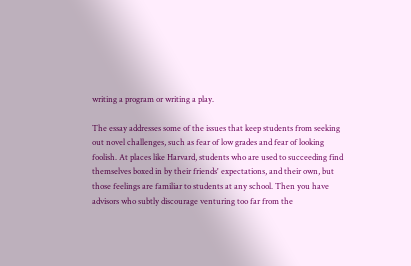writing a program or writing a play.

The essay addresses some of the issues that keep students from seeking out novel challenges, such as fear of low grades and fear of looking foolish. At places like Harvard, students who are used to succeeding find themselves boxed in by their friends' expectations, and their own, but those feelings are familiar to students at any school. Then you have advisors who subtly discourage venturing too far from the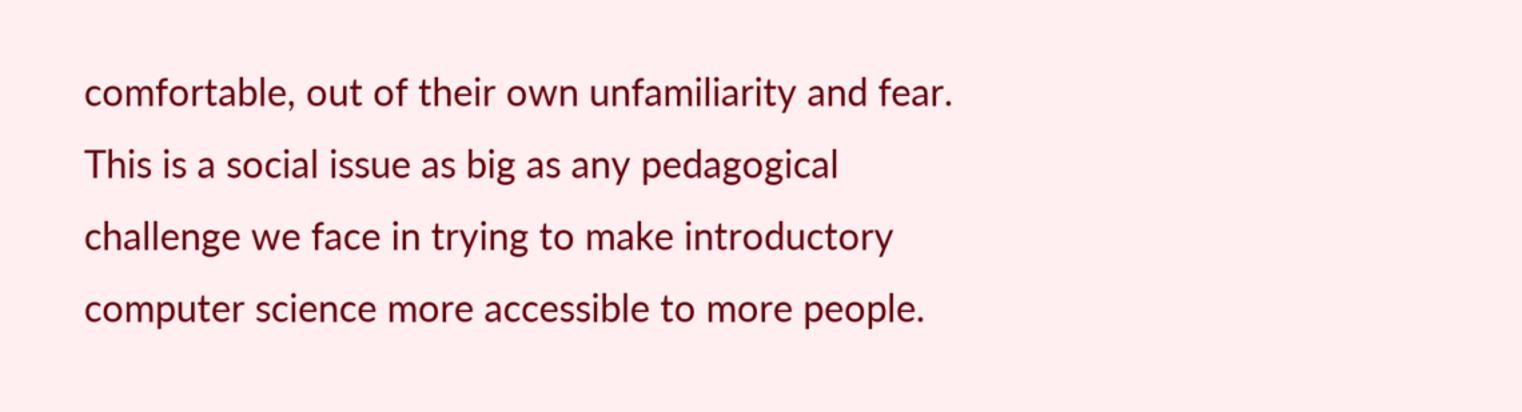comfortable, out of their own unfamiliarity and fear. This is a social issue as big as any pedagogical challenge we face in trying to make introductory computer science more accessible to more people.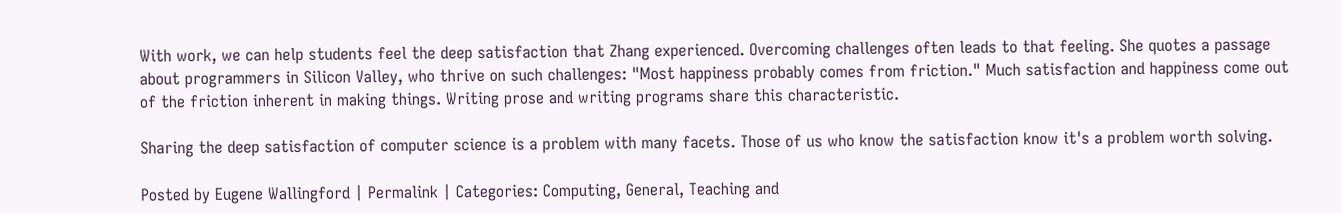With work, we can help students feel the deep satisfaction that Zhang experienced. Overcoming challenges often leads to that feeling. She quotes a passage about programmers in Silicon Valley, who thrive on such challenges: "Most happiness probably comes from friction." Much satisfaction and happiness come out of the friction inherent in making things. Writing prose and writing programs share this characteristic.

Sharing the deep satisfaction of computer science is a problem with many facets. Those of us who know the satisfaction know it's a problem worth solving.

Posted by Eugene Wallingford | Permalink | Categories: Computing, General, Teaching and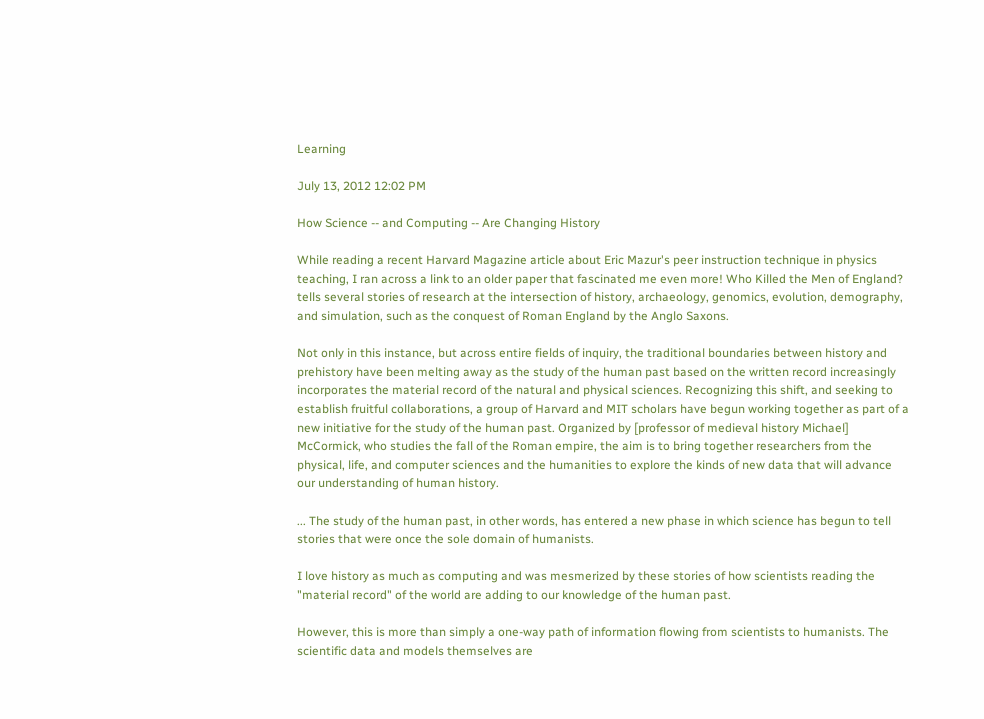Learning

July 13, 2012 12:02 PM

How Science -- and Computing -- Are Changing History

While reading a recent Harvard Magazine article about Eric Mazur's peer instruction technique in physics teaching, I ran across a link to an older paper that fascinated me even more! Who Killed the Men of England? tells several stories of research at the intersection of history, archaeology, genomics, evolution, demography, and simulation, such as the conquest of Roman England by the Anglo Saxons.

Not only in this instance, but across entire fields of inquiry, the traditional boundaries between history and prehistory have been melting away as the study of the human past based on the written record increasingly incorporates the material record of the natural and physical sciences. Recognizing this shift, and seeking to establish fruitful collaborations, a group of Harvard and MIT scholars have begun working together as part of a new initiative for the study of the human past. Organized by [professor of medieval history Michael] McCormick, who studies the fall of the Roman empire, the aim is to bring together researchers from the physical, life, and computer sciences and the humanities to explore the kinds of new data that will advance our understanding of human history.

... The study of the human past, in other words, has entered a new phase in which science has begun to tell stories that were once the sole domain of humanists.

I love history as much as computing and was mesmerized by these stories of how scientists reading the "material record" of the world are adding to our knowledge of the human past.

However, this is more than simply a one-way path of information flowing from scientists to humanists. The scientific data and models themselves are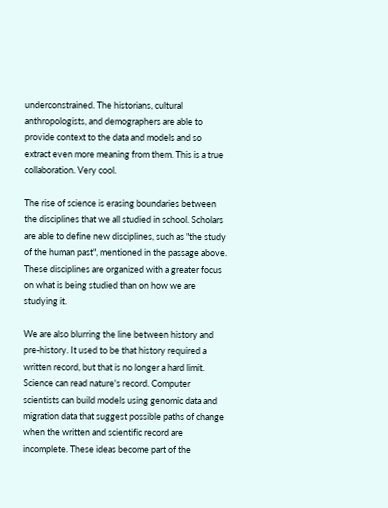underconstrained. The historians, cultural anthropologists, and demographers are able to provide context to the data and models and so extract even more meaning from them. This is a true collaboration. Very cool.

The rise of science is erasing boundaries between the disciplines that we all studied in school. Scholars are able to define new disciplines, such as "the study of the human past", mentioned in the passage above. These disciplines are organized with a greater focus on what is being studied than on how we are studying it.

We are also blurring the line between history and pre-history. It used to be that history required a written record, but that is no longer a hard limit. Science can read nature's record. Computer scientists can build models using genomic data and migration data that suggest possible paths of change when the written and scientific record are incomplete. These ideas become part of the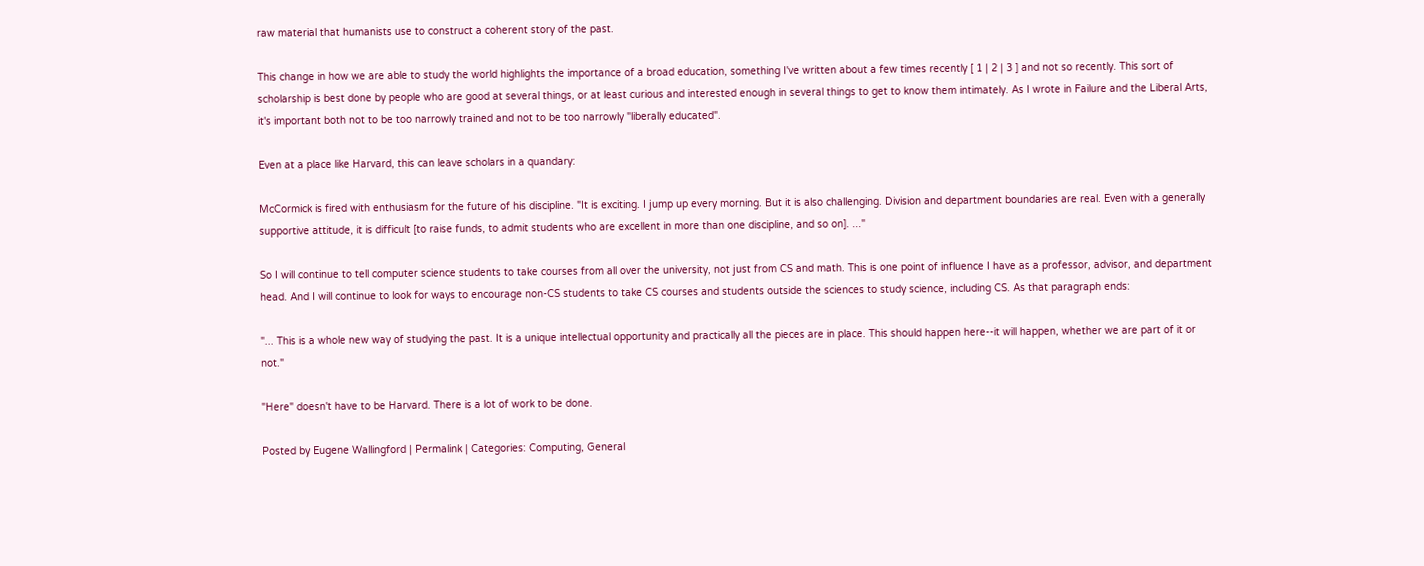raw material that humanists use to construct a coherent story of the past.

This change in how we are able to study the world highlights the importance of a broad education, something I've written about a few times recently [ 1 | 2 | 3 ] and not so recently. This sort of scholarship is best done by people who are good at several things, or at least curious and interested enough in several things to get to know them intimately. As I wrote in Failure and the Liberal Arts, it's important both not to be too narrowly trained and not to be too narrowly "liberally educated".

Even at a place like Harvard, this can leave scholars in a quandary:

McCormick is fired with enthusiasm for the future of his discipline. "It is exciting. I jump up every morning. But it is also challenging. Division and department boundaries are real. Even with a generally supportive attitude, it is difficult [to raise funds, to admit students who are excellent in more than one discipline, and so on]. ..."

So I will continue to tell computer science students to take courses from all over the university, not just from CS and math. This is one point of influence I have as a professor, advisor, and department head. And I will continue to look for ways to encourage non-CS students to take CS courses and students outside the sciences to study science, including CS. As that paragraph ends:

"... This is a whole new way of studying the past. It is a unique intellectual opportunity and practically all the pieces are in place. This should happen here--it will happen, whether we are part of it or not."

"Here" doesn't have to be Harvard. There is a lot of work to be done.

Posted by Eugene Wallingford | Permalink | Categories: Computing, General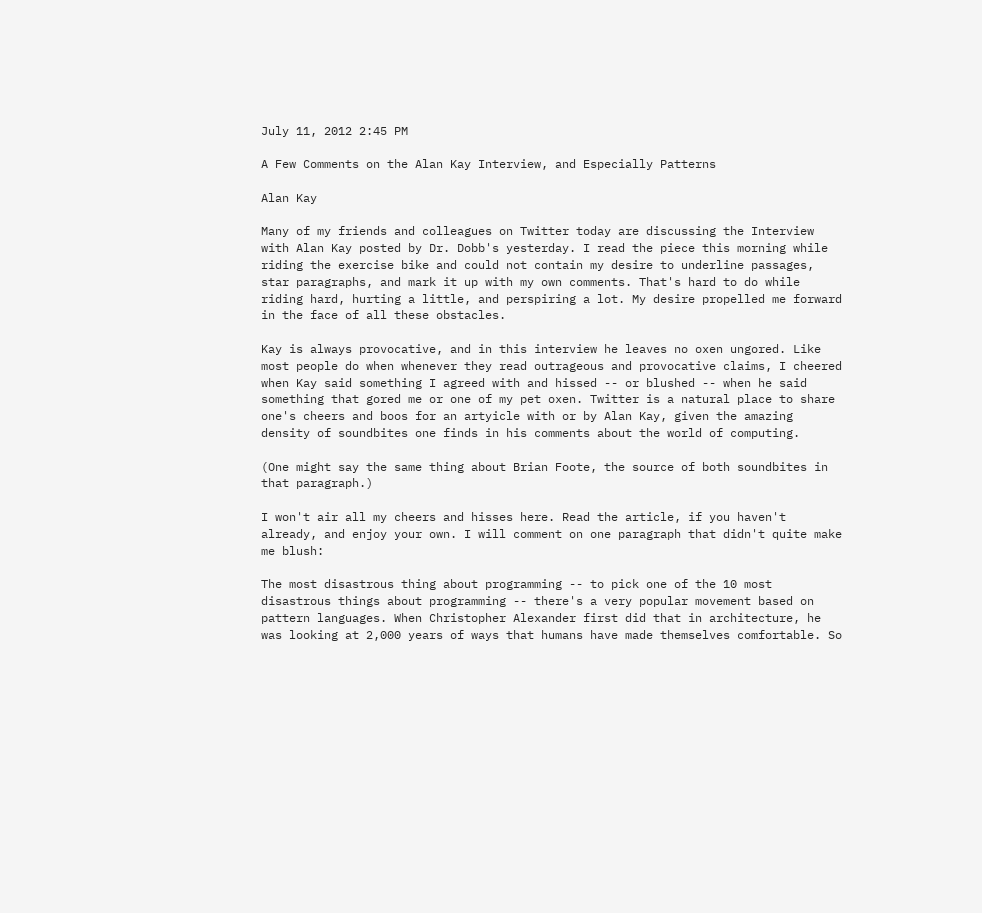July 11, 2012 2:45 PM

A Few Comments on the Alan Kay Interview, and Especially Patterns

Alan Kay

Many of my friends and colleagues on Twitter today are discussing the Interview with Alan Kay posted by Dr. Dobb's yesterday. I read the piece this morning while riding the exercise bike and could not contain my desire to underline passages, star paragraphs, and mark it up with my own comments. That's hard to do while riding hard, hurting a little, and perspiring a lot. My desire propelled me forward in the face of all these obstacles.

Kay is always provocative, and in this interview he leaves no oxen ungored. Like most people do when whenever they read outrageous and provocative claims, I cheered when Kay said something I agreed with and hissed -- or blushed -- when he said something that gored me or one of my pet oxen. Twitter is a natural place to share one's cheers and boos for an artyicle with or by Alan Kay, given the amazing density of soundbites one finds in his comments about the world of computing.

(One might say the same thing about Brian Foote, the source of both soundbites in that paragraph.)

I won't air all my cheers and hisses here. Read the article, if you haven't already, and enjoy your own. I will comment on one paragraph that didn't quite make me blush:

The most disastrous thing about programming -- to pick one of the 10 most disastrous things about programming -- there's a very popular movement based on pattern languages. When Christopher Alexander first did that in architecture, he was looking at 2,000 years of ways that humans have made themselves comfortable. So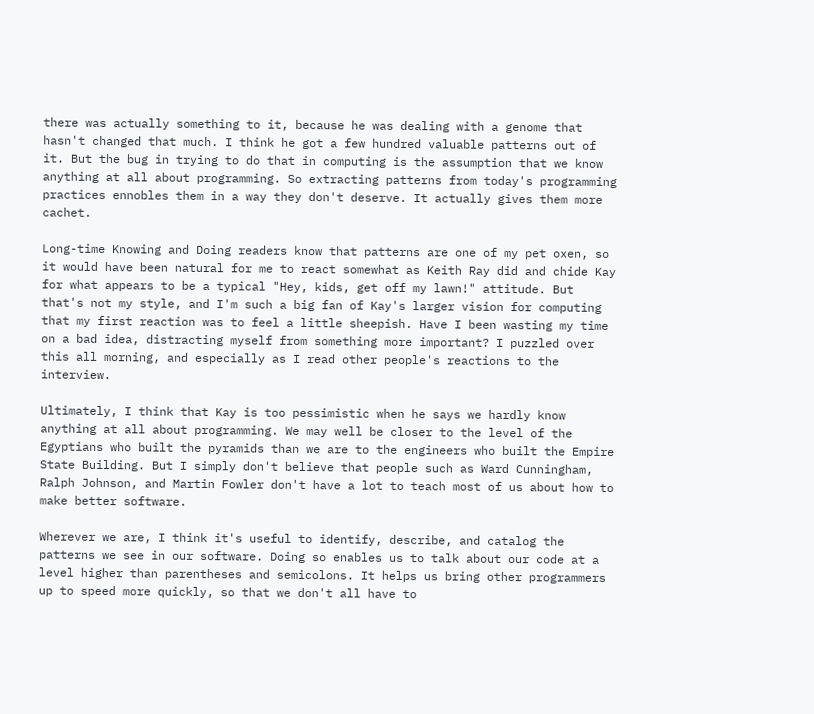there was actually something to it, because he was dealing with a genome that hasn't changed that much. I think he got a few hundred valuable patterns out of it. But the bug in trying to do that in computing is the assumption that we know anything at all about programming. So extracting patterns from today's programming practices ennobles them in a way they don't deserve. It actually gives them more cachet.

Long-time Knowing and Doing readers know that patterns are one of my pet oxen, so it would have been natural for me to react somewhat as Keith Ray did and chide Kay for what appears to be a typical "Hey, kids, get off my lawn!" attitude. But that's not my style, and I'm such a big fan of Kay's larger vision for computing that my first reaction was to feel a little sheepish. Have I been wasting my time on a bad idea, distracting myself from something more important? I puzzled over this all morning, and especially as I read other people's reactions to the interview.

Ultimately, I think that Kay is too pessimistic when he says we hardly know anything at all about programming. We may well be closer to the level of the Egyptians who built the pyramids than we are to the engineers who built the Empire State Building. But I simply don't believe that people such as Ward Cunningham, Ralph Johnson, and Martin Fowler don't have a lot to teach most of us about how to make better software.

Wherever we are, I think it's useful to identify, describe, and catalog the patterns we see in our software. Doing so enables us to talk about our code at a level higher than parentheses and semicolons. It helps us bring other programmers up to speed more quickly, so that we don't all have to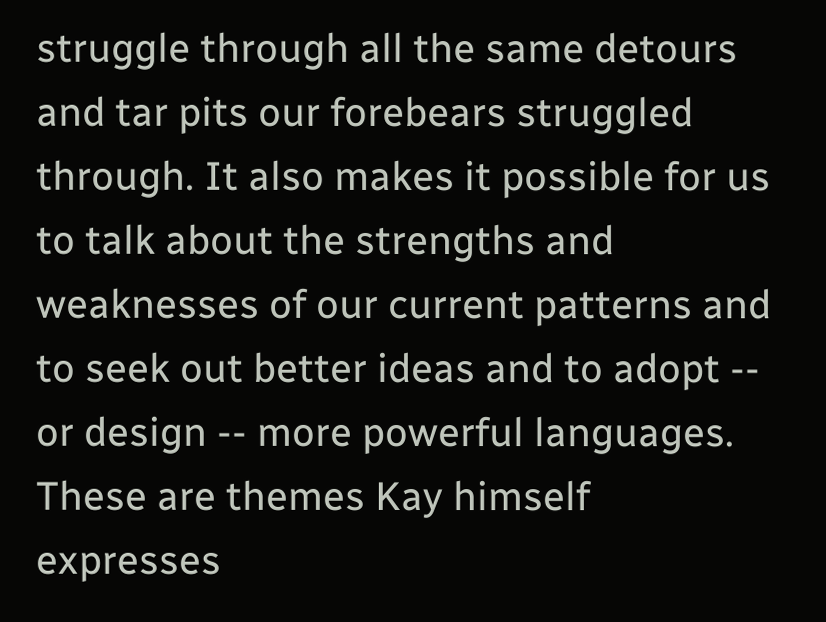struggle through all the same detours and tar pits our forebears struggled through. It also makes it possible for us to talk about the strengths and weaknesses of our current patterns and to seek out better ideas and to adopt -- or design -- more powerful languages. These are themes Kay himself expresses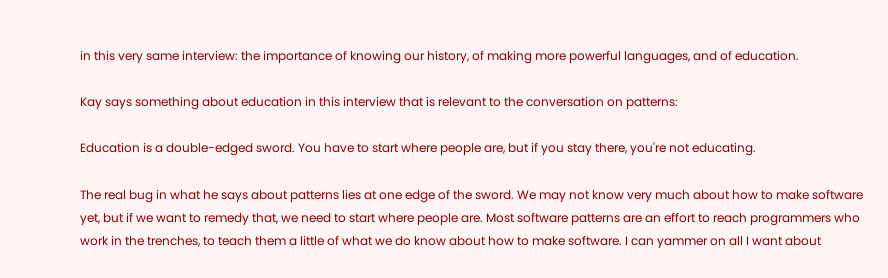in this very same interview: the importance of knowing our history, of making more powerful languages, and of education.

Kay says something about education in this interview that is relevant to the conversation on patterns:

Education is a double-edged sword. You have to start where people are, but if you stay there, you're not educating.

The real bug in what he says about patterns lies at one edge of the sword. We may not know very much about how to make software yet, but if we want to remedy that, we need to start where people are. Most software patterns are an effort to reach programmers who work in the trenches, to teach them a little of what we do know about how to make software. I can yammer on all I want about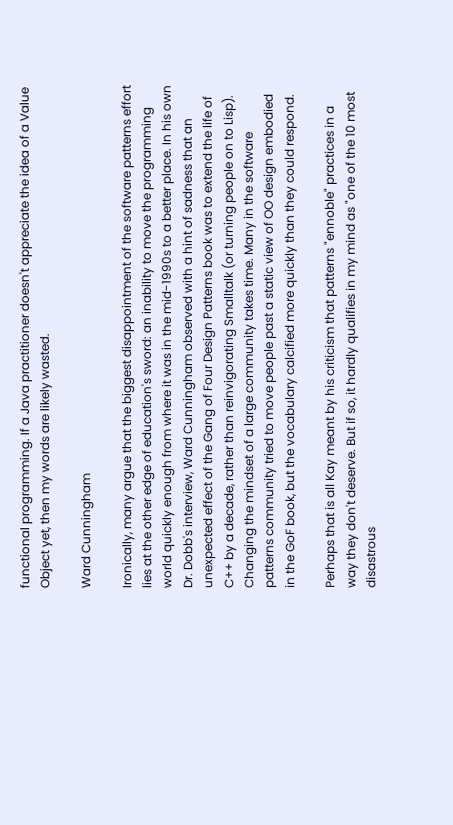functional programming. If a Java practitioner doesn't appreciate the idea of a Value Object yet, then my words are likely wasted.

Ward Cunningham

Ironically, many argue that the biggest disappointment of the software patterns effort lies at the other edge of education's sword: an inability to move the programming world quickly enough from where it was in the mid-1990s to a better place. In his own Dr. Dobb's interview, Ward Cunningham observed with a hint of sadness that an unexpected effect of the Gang of Four Design Patterns book was to extend the life of C++ by a decade, rather than reinvigorating Smalltalk (or turning people on to Lisp). Changing the mindset of a large community takes time. Many in the software patterns community tried to move people past a static view of OO design embodied in the GoF book, but the vocabulary calcified more quickly than they could respond.

Perhaps that is all Kay meant by his criticism that patterns "ennoble" practices in a way they don't deserve. But if so, it hardly qualifies in my mind as "one of the 10 most disastrous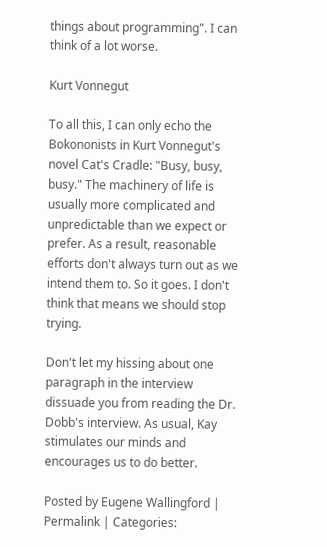things about programming". I can think of a lot worse.

Kurt Vonnegut

To all this, I can only echo the Bokononists in Kurt Vonnegut's novel Cat's Cradle: "Busy, busy, busy." The machinery of life is usually more complicated and unpredictable than we expect or prefer. As a result, reasonable efforts don't always turn out as we intend them to. So it goes. I don't think that means we should stop trying.

Don't let my hissing about one paragraph in the interview dissuade you from reading the Dr. Dobb's interview. As usual, Kay stimulates our minds and encourages us to do better.

Posted by Eugene Wallingford | Permalink | Categories: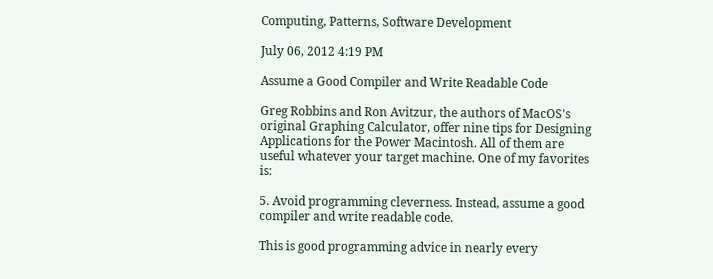Computing, Patterns, Software Development

July 06, 2012 4:19 PM

Assume a Good Compiler and Write Readable Code

Greg Robbins and Ron Avitzur, the authors of MacOS's original Graphing Calculator, offer nine tips for Designing Applications for the Power Macintosh. All of them are useful whatever your target machine. One of my favorites is:

5. Avoid programming cleverness. Instead, assume a good compiler and write readable code.

This is good programming advice in nearly every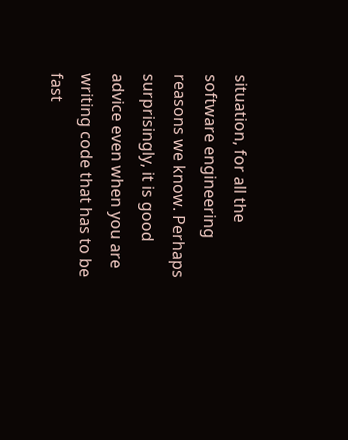situation, for all the software engineering reasons we know. Perhaps surprisingly, it is good advice even when you are writing code that has to be fast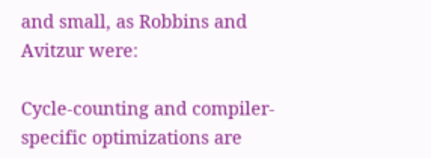and small, as Robbins and Avitzur were:

Cycle-counting and compiler-specific optimizations are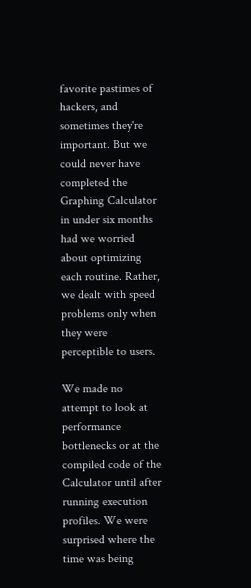favorite pastimes of hackers, and sometimes they're important. But we could never have completed the Graphing Calculator in under six months had we worried about optimizing each routine. Rather, we dealt with speed problems only when they were perceptible to users.

We made no attempt to look at performance bottlenecks or at the compiled code of the Calculator until after running execution profiles. We were surprised where the time was being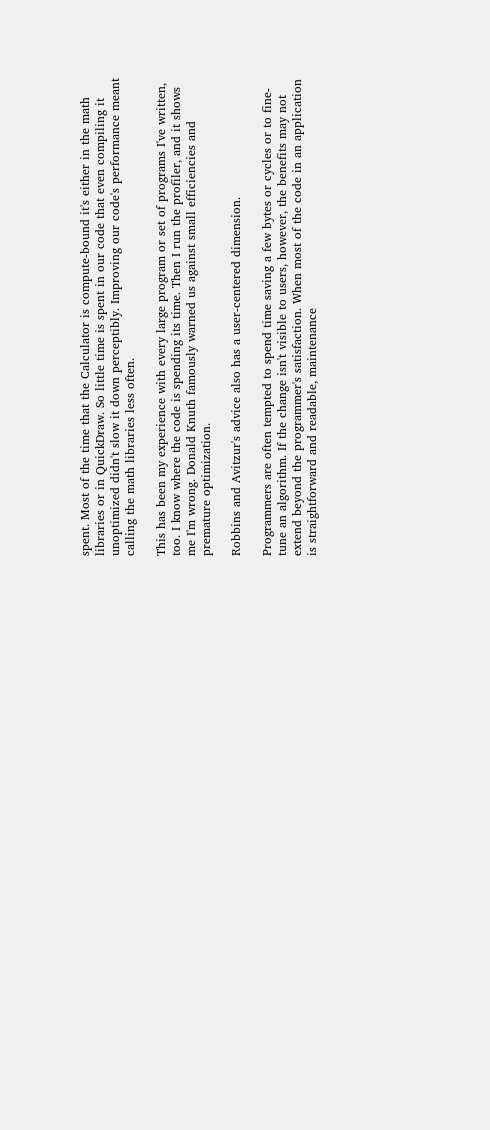spent. Most of the time that the Calculator is compute-bound it's either in the math libraries or in QuickDraw. So little time is spent in our code that even compiling it unoptimized didn't slow it down perceptibly. Improving our code's performance meant calling the math libraries less often.

This has been my experience with every large program or set of programs I've written, too. I know where the code is spending its time. Then I run the profiler, and it shows me I'm wrong. Donald Knuth famously warned us against small efficiencies and premature optimization.

Robbins and Avitzur's advice also has a user-centered dimension.

Programmers are often tempted to spend time saving a few bytes or cycles or to fine-tune an algorithm. If the change isn't visible to users, however, the benefits may not extend beyond the programmer's satisfaction. When most of the code in an application is straightforward and readable, maintenance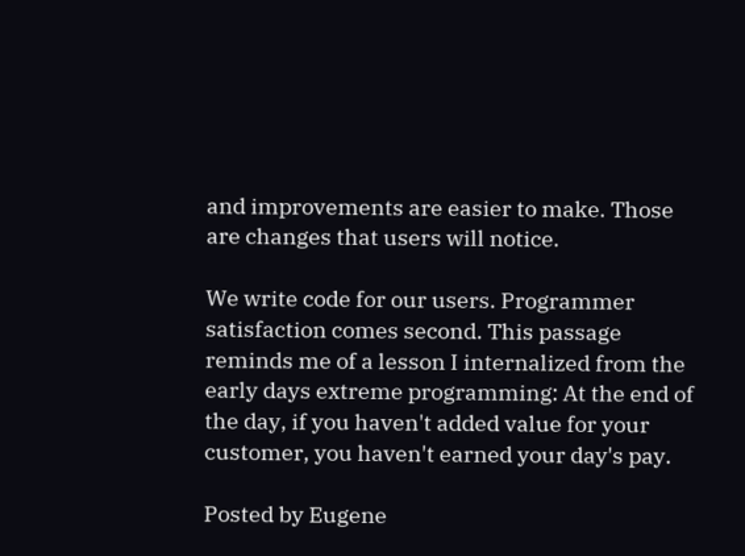and improvements are easier to make. Those are changes that users will notice.

We write code for our users. Programmer satisfaction comes second. This passage reminds me of a lesson I internalized from the early days extreme programming: At the end of the day, if you haven't added value for your customer, you haven't earned your day's pay.

Posted by Eugene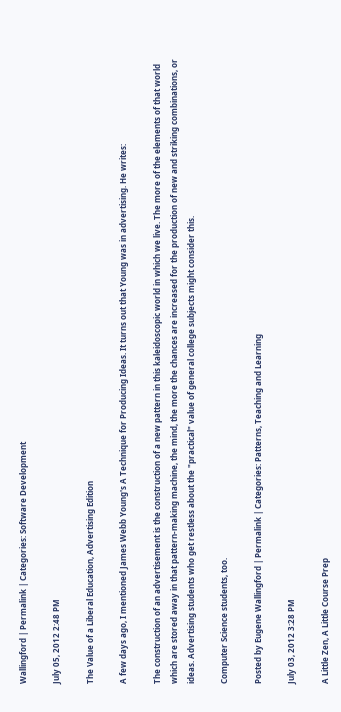Wallingford | Permalink | Categories: Software Development

July 05, 2012 2:48 PM

The Value of a Liberal Education, Advertising Edition

A few days ago, I mentioned James Webb Young's A Technique for Producing Ideas. It turns out that Young was in advertising. He writes:

The construction of an advertisement is the construction of a new pattern in this kaleidoscopic world in which we live. The more of the elements of that world which are stored away in that pattern-making machine, the mind, the more the chances are increased for the production of new and striking combinations, or ideas. Advertising students who get restless about the "practical" value of general college subjects might consider this.

Computer Science students, too.

Posted by Eugene Wallingford | Permalink | Categories: Patterns, Teaching and Learning

July 03, 2012 3:28 PM

A Little Zen, A Little Course Prep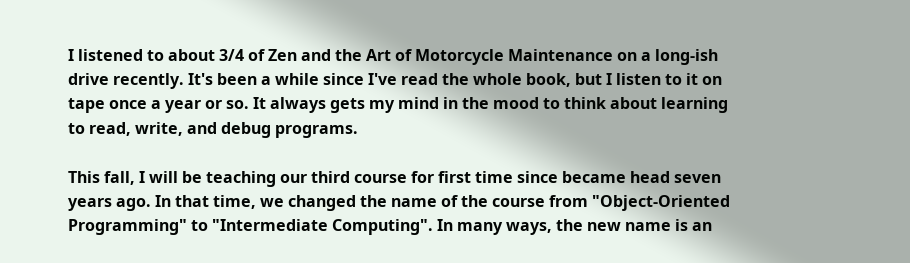I listened to about 3/4 of Zen and the Art of Motorcycle Maintenance on a long-ish drive recently. It's been a while since I've read the whole book, but I listen to it on tape once a year or so. It always gets my mind in the mood to think about learning to read, write, and debug programs.

This fall, I will be teaching our third course for first time since became head seven years ago. In that time, we changed the name of the course from "Object-Oriented Programming" to "Intermediate Computing". In many ways, the new name is an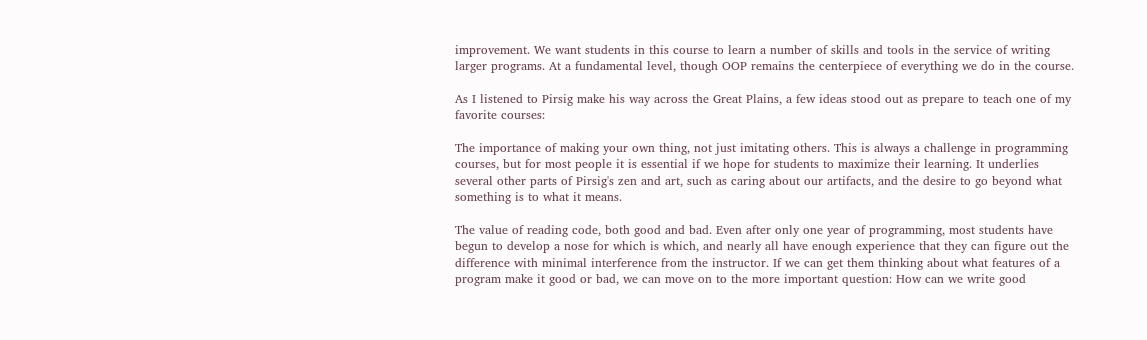improvement. We want students in this course to learn a number of skills and tools in the service of writing larger programs. At a fundamental level, though OOP remains the centerpiece of everything we do in the course.

As I listened to Pirsig make his way across the Great Plains, a few ideas stood out as prepare to teach one of my favorite courses:

The importance of making your own thing, not just imitating others. This is always a challenge in programming courses, but for most people it is essential if we hope for students to maximize their learning. It underlies several other parts of Pirsig's zen and art, such as caring about our artifacts, and the desire to go beyond what something is to what it means.

The value of reading code, both good and bad. Even after only one year of programming, most students have begun to develop a nose for which is which, and nearly all have enough experience that they can figure out the difference with minimal interference from the instructor. If we can get them thinking about what features of a program make it good or bad, we can move on to the more important question: How can we write good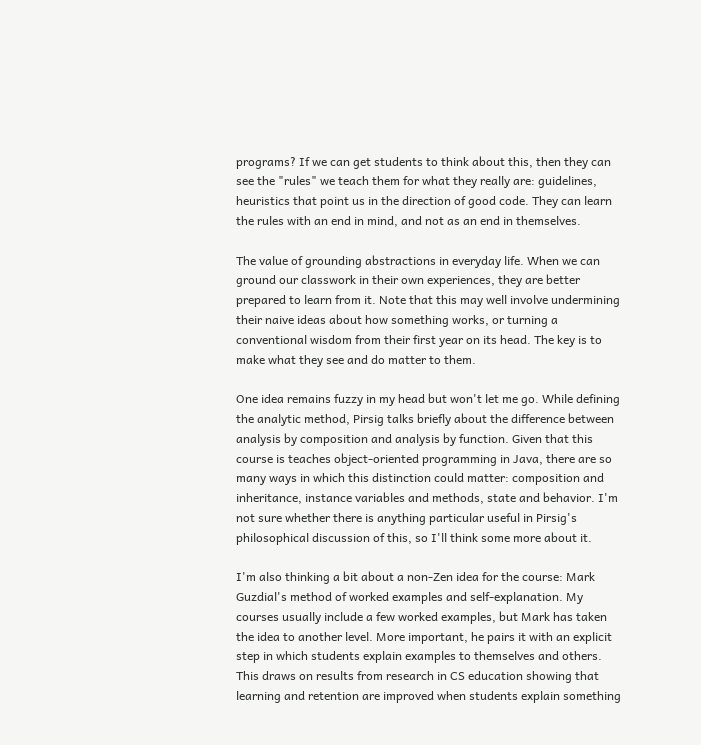programs? If we can get students to think about this, then they can see the "rules" we teach them for what they really are: guidelines, heuristics that point us in the direction of good code. They can learn the rules with an end in mind, and not as an end in themselves.

The value of grounding abstractions in everyday life. When we can ground our classwork in their own experiences, they are better prepared to learn from it. Note that this may well involve undermining their naive ideas about how something works, or turning a conventional wisdom from their first year on its head. The key is to make what they see and do matter to them.

One idea remains fuzzy in my head but won't let me go. While defining the analytic method, Pirsig talks briefly about the difference between analysis by composition and analysis by function. Given that this course is teaches object-oriented programming in Java, there are so many ways in which this distinction could matter: composition and inheritance, instance variables and methods, state and behavior. I'm not sure whether there is anything particular useful in Pirsig's philosophical discussion of this, so I'll think some more about it.

I'm also thinking a bit about a non-Zen idea for the course: Mark Guzdial's method of worked examples and self-explanation. My courses usually include a few worked examples, but Mark has taken the idea to another level. More important, he pairs it with an explicit step in which students explain examples to themselves and others. This draws on results from research in CS education showing that learning and retention are improved when students explain something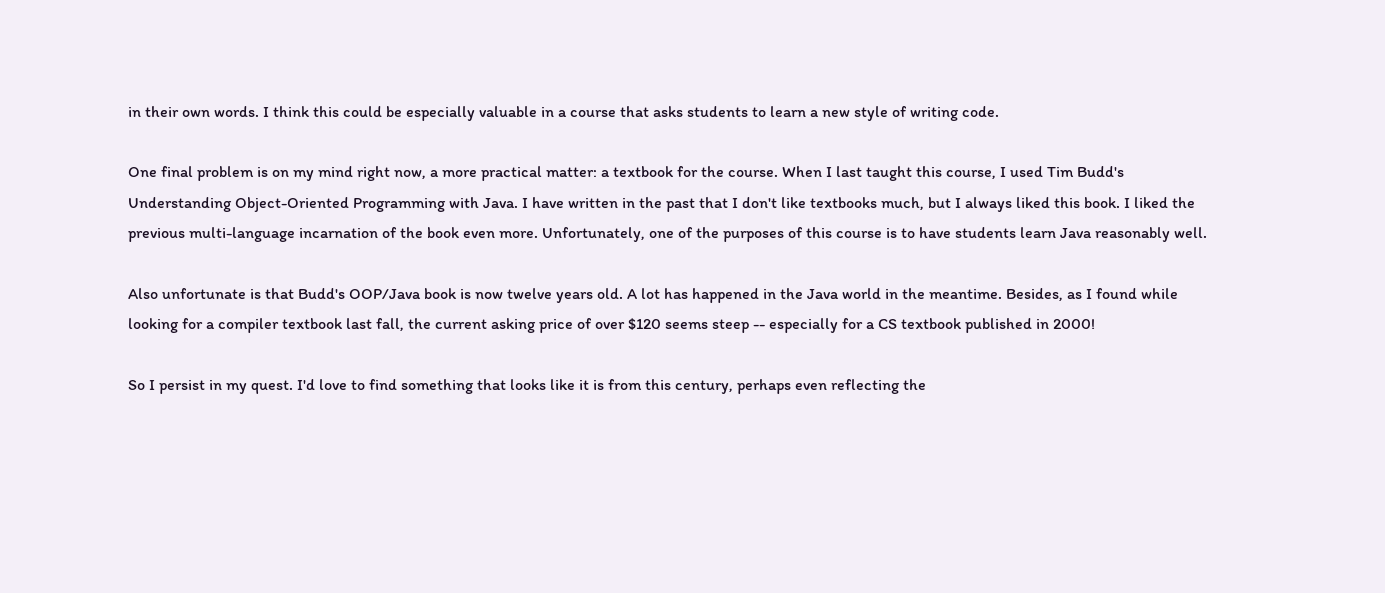in their own words. I think this could be especially valuable in a course that asks students to learn a new style of writing code.

One final problem is on my mind right now, a more practical matter: a textbook for the course. When I last taught this course, I used Tim Budd's Understanding Object-Oriented Programming with Java. I have written in the past that I don't like textbooks much, but I always liked this book. I liked the previous multi-language incarnation of the book even more. Unfortunately, one of the purposes of this course is to have students learn Java reasonably well.

Also unfortunate is that Budd's OOP/Java book is now twelve years old. A lot has happened in the Java world in the meantime. Besides, as I found while looking for a compiler textbook last fall, the current asking price of over $120 seems steep -- especially for a CS textbook published in 2000!

So I persist in my quest. I'd love to find something that looks like it is from this century, perhaps even reflecting the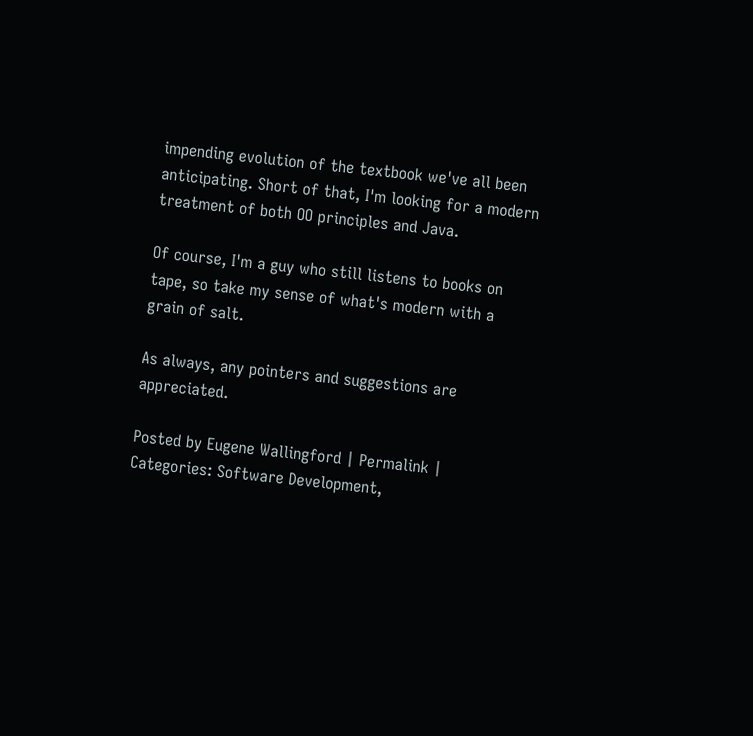impending evolution of the textbook we've all been anticipating. Short of that, I'm looking for a modern treatment of both OO principles and Java.

Of course, I'm a guy who still listens to books on tape, so take my sense of what's modern with a grain of salt.

As always, any pointers and suggestions are appreciated.

Posted by Eugene Wallingford | Permalink | Categories: Software Development,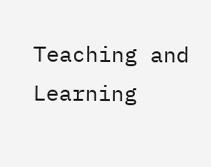Teaching and Learning